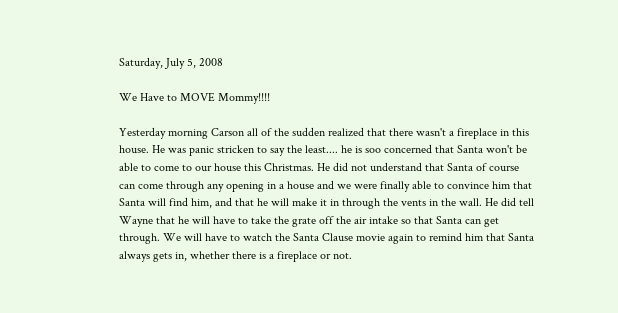Saturday, July 5, 2008

We Have to MOVE Mommy!!!!

Yesterday morning Carson all of the sudden realized that there wasn't a fireplace in this house. He was panic stricken to say the least.... he is soo concerned that Santa won't be able to come to our house this Christmas. He did not understand that Santa of course can come through any opening in a house and we were finally able to convince him that Santa will find him, and that he will make it in through the vents in the wall. He did tell Wayne that he will have to take the grate off the air intake so that Santa can get through. We will have to watch the Santa Clause movie again to remind him that Santa always gets in, whether there is a fireplace or not.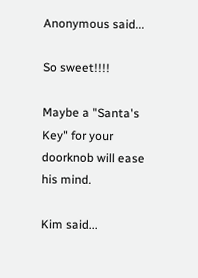Anonymous said...

So sweet!!!!

Maybe a "Santa's Key" for your doorknob will ease his mind.

Kim said...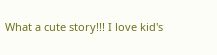What a cute story!!! I love kid's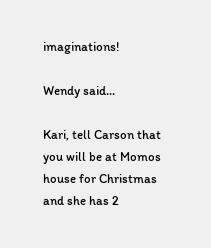imaginations!

Wendy said...

Kari, tell Carson that you will be at Momos house for Christmas and she has 2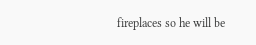fireplaces so he will be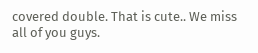covered double. That is cute.. We miss all of you guys.